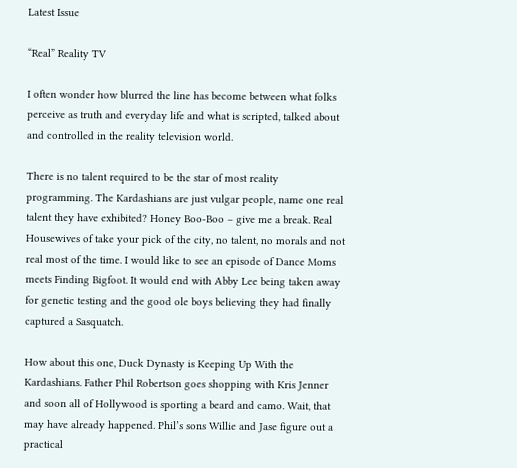Latest Issue

“Real” Reality TV

I often wonder how blurred the line has become between what folks perceive as truth and everyday life and what is scripted, talked about and controlled in the reality television world.

There is no talent required to be the star of most reality programming. The Kardashians are just vulgar people, name one real talent they have exhibited? Honey Boo-Boo – give me a break. Real Housewives of take your pick of the city, no talent, no morals and not real most of the time. I would like to see an episode of Dance Moms meets Finding Bigfoot. It would end with Abby Lee being taken away for genetic testing and the good ole boys believing they had finally captured a Sasquatch.

How about this one, Duck Dynasty is Keeping Up With the Kardashians. Father Phil Robertson goes shopping with Kris Jenner and soon all of Hollywood is sporting a beard and camo. Wait, that may have already happened. Phil’s sons Willie and Jase figure out a practical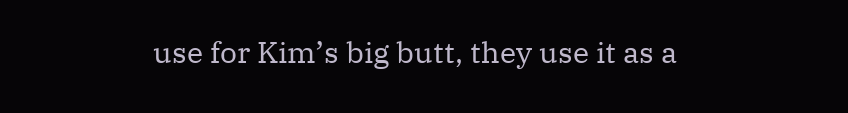use for Kim’s big butt, they use it as a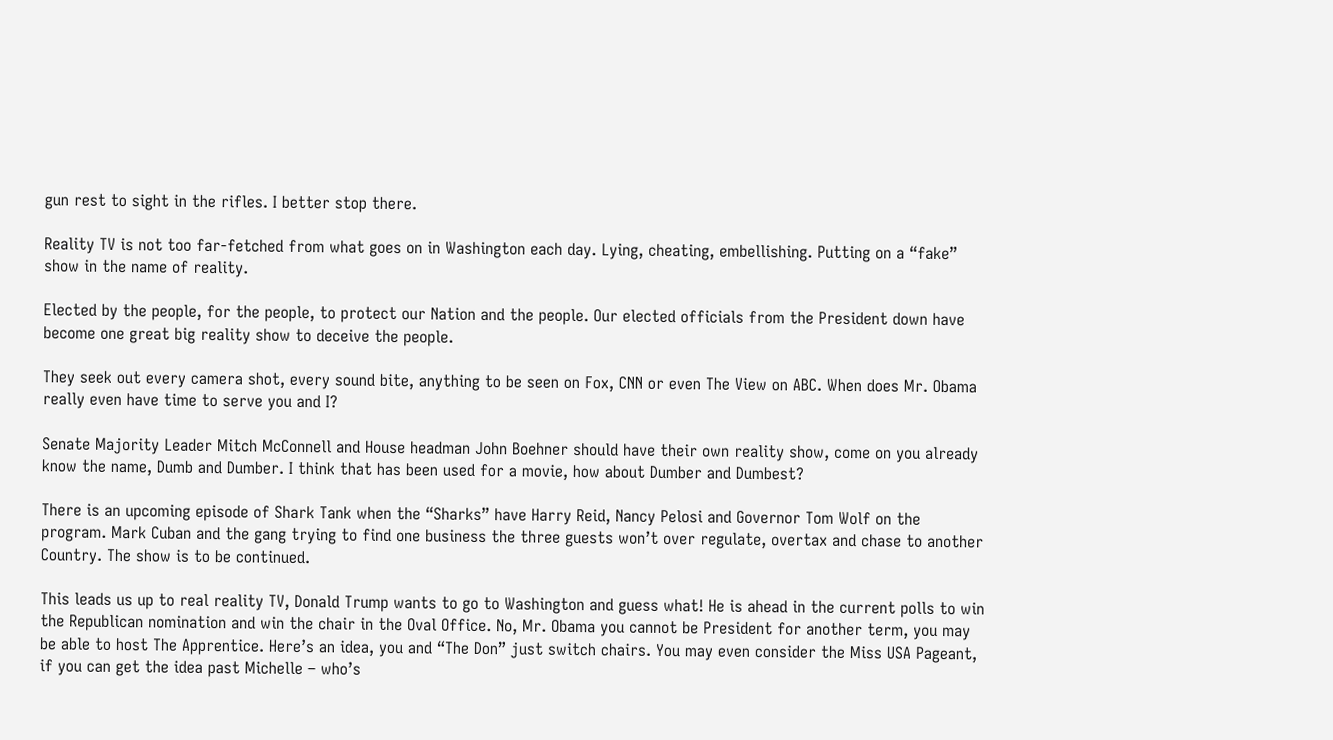gun rest to sight in the rifles. I better stop there.

Reality TV is not too far-fetched from what goes on in Washington each day. Lying, cheating, embellishing. Putting on a “fake” show in the name of reality.

Elected by the people, for the people, to protect our Nation and the people. Our elected officials from the President down have become one great big reality show to deceive the people.

They seek out every camera shot, every sound bite, anything to be seen on Fox, CNN or even The View on ABC. When does Mr. Obama really even have time to serve you and I?

Senate Majority Leader Mitch McConnell and House headman John Boehner should have their own reality show, come on you already know the name, Dumb and Dumber. I think that has been used for a movie, how about Dumber and Dumbest?

There is an upcoming episode of Shark Tank when the “Sharks” have Harry Reid, Nancy Pelosi and Governor Tom Wolf on the program. Mark Cuban and the gang trying to find one business the three guests won’t over regulate, overtax and chase to another Country. The show is to be continued.

This leads us up to real reality TV, Donald Trump wants to go to Washington and guess what! He is ahead in the current polls to win the Republican nomination and win the chair in the Oval Office. No, Mr. Obama you cannot be President for another term, you may be able to host The Apprentice. Here’s an idea, you and “The Don” just switch chairs. You may even consider the Miss USA Pageant, if you can get the idea past Michelle – who’s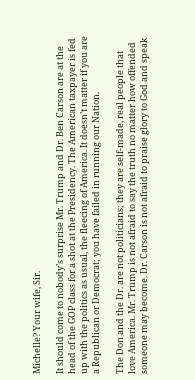Michelle? Your wife, Sir.

It should come to nobody’s surprise Mr. Trump and Dr. Ben Carson are at the head of the GOP class for a shot at the Presidency. The American taxpayer is fed up with the politics as usual, the fleecing of America. It doesn’t matter if you are a Republican or Democrat; you have failed in running our Nation.

The Don and the Dr. are not politicians; they are self-made, real people that love America. Mr. Trump is not afraid to say the truth no matter how offended someone may become. Dr. Carson is not afraid to praise glory to God and speak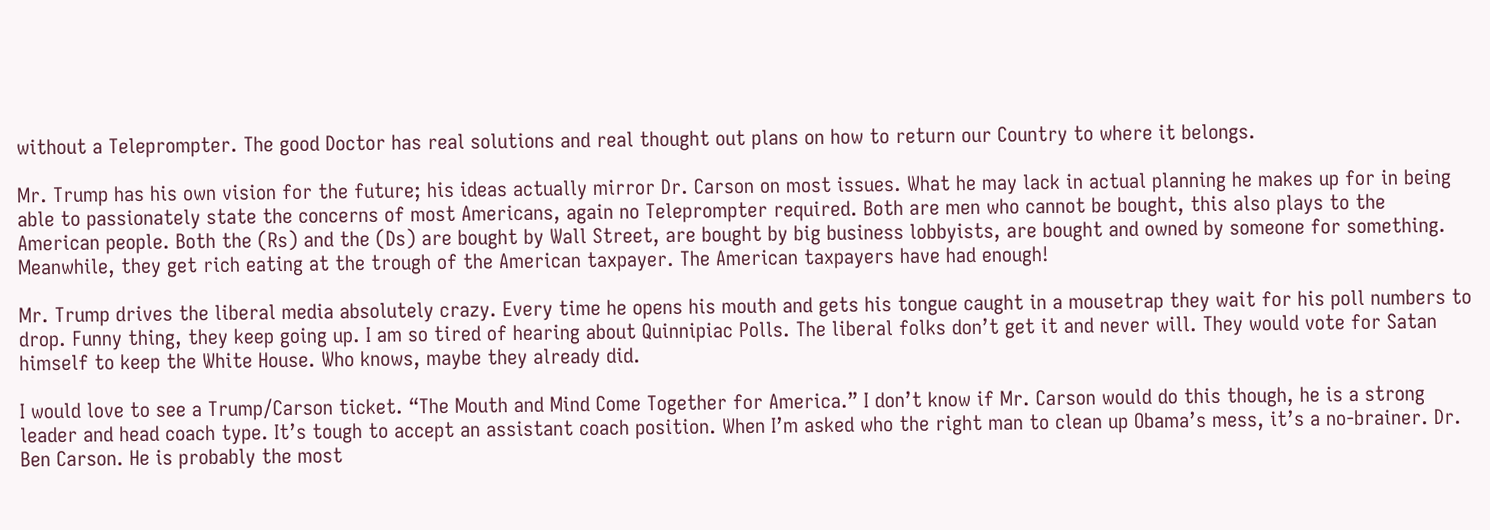without a Teleprompter. The good Doctor has real solutions and real thought out plans on how to return our Country to where it belongs.

Mr. Trump has his own vision for the future; his ideas actually mirror Dr. Carson on most issues. What he may lack in actual planning he makes up for in being able to passionately state the concerns of most Americans, again no Teleprompter required. Both are men who cannot be bought, this also plays to the American people. Both the (Rs) and the (Ds) are bought by Wall Street, are bought by big business lobbyists, are bought and owned by someone for something. Meanwhile, they get rich eating at the trough of the American taxpayer. The American taxpayers have had enough!

Mr. Trump drives the liberal media absolutely crazy. Every time he opens his mouth and gets his tongue caught in a mousetrap they wait for his poll numbers to drop. Funny thing, they keep going up. I am so tired of hearing about Quinnipiac Polls. The liberal folks don’t get it and never will. They would vote for Satan himself to keep the White House. Who knows, maybe they already did.

I would love to see a Trump/Carson ticket. “The Mouth and Mind Come Together for America.” I don’t know if Mr. Carson would do this though, he is a strong leader and head coach type. It’s tough to accept an assistant coach position. When I’m asked who the right man to clean up Obama’s mess, it’s a no-brainer. Dr. Ben Carson. He is probably the most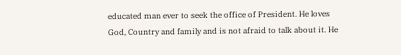educated man ever to seek the office of President. He loves God, Country and family and is not afraid to talk about it. He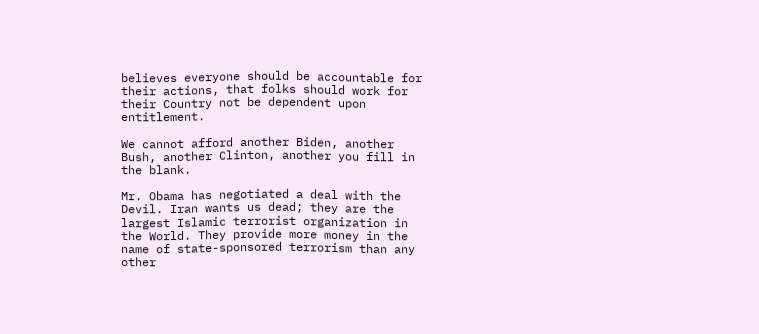believes everyone should be accountable for their actions, that folks should work for their Country not be dependent upon entitlement.

We cannot afford another Biden, another Bush, another Clinton, another you fill in the blank.

Mr. Obama has negotiated a deal with the Devil. Iran wants us dead; they are the largest Islamic terrorist organization in the World. They provide more money in the name of state-sponsored terrorism than any other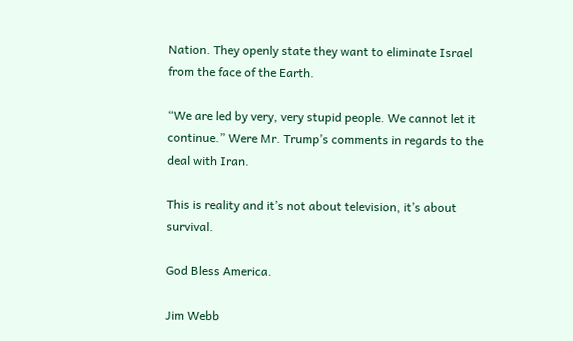Nation. They openly state they want to eliminate Israel from the face of the Earth.

“We are led by very, very stupid people. We cannot let it continue.” Were Mr. Trump’s comments in regards to the deal with Iran.

This is reality and it’s not about television, it’s about survival.

God Bless America.

Jim Webb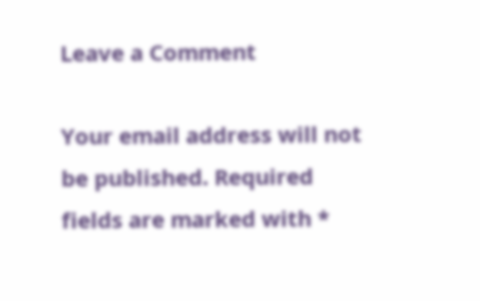Leave a Comment

Your email address will not be published. Required fields are marked with *